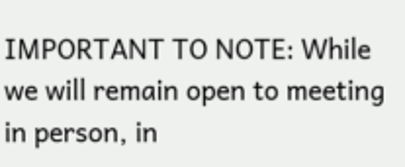IMPORTANT TO NOTE: While we will remain open to meeting in person, in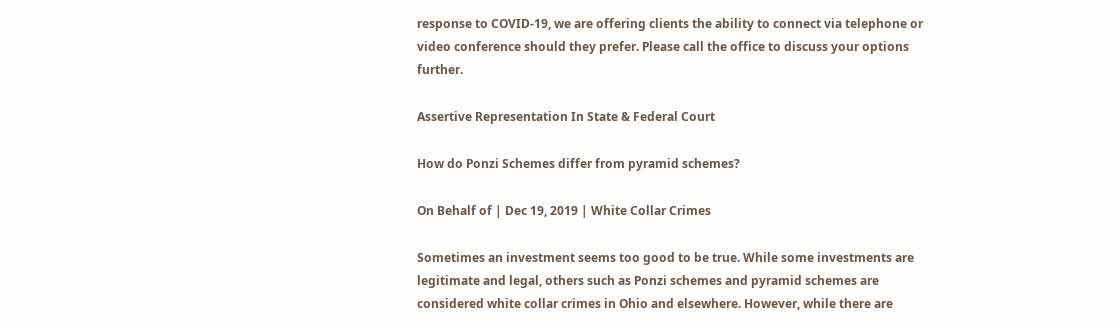response to COVID-19, we are offering clients the ability to connect via telephone or video conference should they prefer. Please call the office to discuss your options further.

Assertive Representation In State & Federal Court

How do Ponzi Schemes differ from pyramid schemes?

On Behalf of | Dec 19, 2019 | White Collar Crimes

Sometimes an investment seems too good to be true. While some investments are legitimate and legal, others such as Ponzi schemes and pyramid schemes are considered white collar crimes in Ohio and elsewhere. However, while there are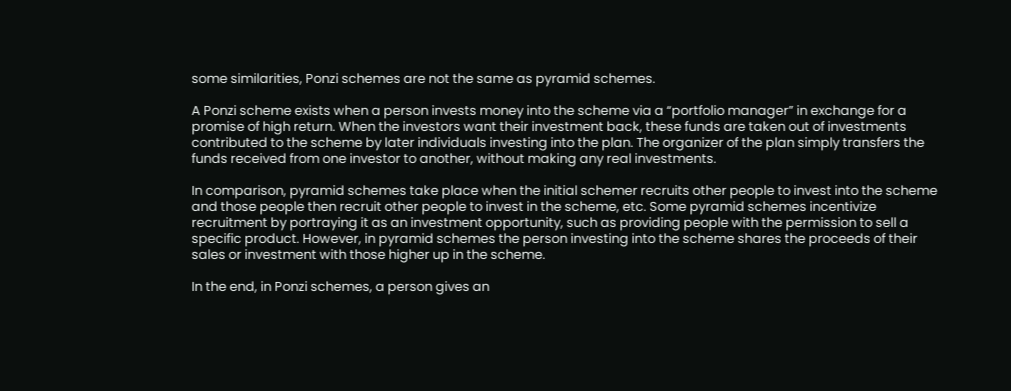some similarities, Ponzi schemes are not the same as pyramid schemes.

A Ponzi scheme exists when a person invests money into the scheme via a “portfolio manager” in exchange for a promise of high return. When the investors want their investment back, these funds are taken out of investments contributed to the scheme by later individuals investing into the plan. The organizer of the plan simply transfers the funds received from one investor to another, without making any real investments.

In comparison, pyramid schemes take place when the initial schemer recruits other people to invest into the scheme and those people then recruit other people to invest in the scheme, etc. Some pyramid schemes incentivize recruitment by portraying it as an investment opportunity, such as providing people with the permission to sell a specific product. However, in pyramid schemes the person investing into the scheme shares the proceeds of their sales or investment with those higher up in the scheme.

In the end, in Ponzi schemes, a person gives an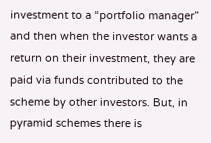investment to a “portfolio manager” and then when the investor wants a return on their investment, they are paid via funds contributed to the scheme by other investors. But, in pyramid schemes there is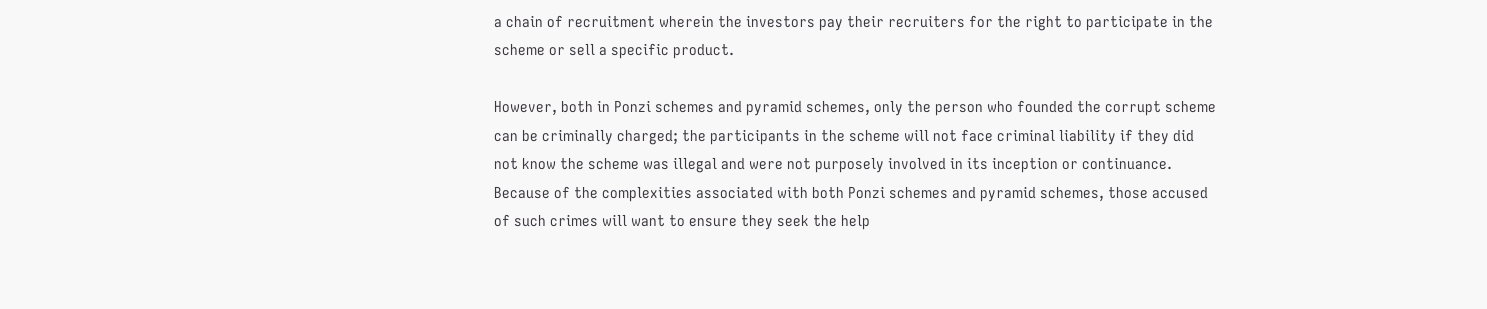a chain of recruitment wherein the investors pay their recruiters for the right to participate in the scheme or sell a specific product.

However, both in Ponzi schemes and pyramid schemes, only the person who founded the corrupt scheme can be criminally charged; the participants in the scheme will not face criminal liability if they did not know the scheme was illegal and were not purposely involved in its inception or continuance. Because of the complexities associated with both Ponzi schemes and pyramid schemes, those accused of such crimes will want to ensure they seek the help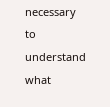necessary to understand what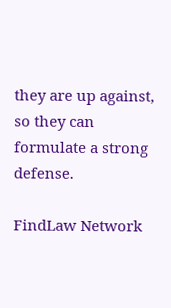they are up against, so they can formulate a strong defense.

FindLaw Network